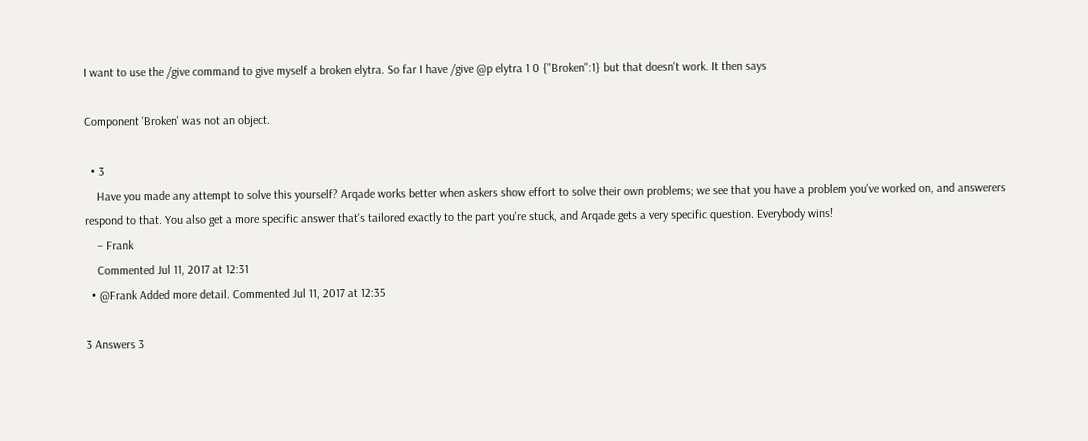I want to use the /give command to give myself a broken elytra. So far I have /give @p elytra 1 0 {"Broken":1} but that doesn't work. It then says

Component 'Broken' was not an object.

  • 3
    Have you made any attempt to solve this yourself? Arqade works better when askers show effort to solve their own problems; we see that you have a problem you've worked on, and answerers respond to that. You also get a more specific answer that's tailored exactly to the part you're stuck, and Arqade gets a very specific question. Everybody wins!
    – Frank
    Commented Jul 11, 2017 at 12:31
  • @Frank Added more detail. Commented Jul 11, 2017 at 12:35

3 Answers 3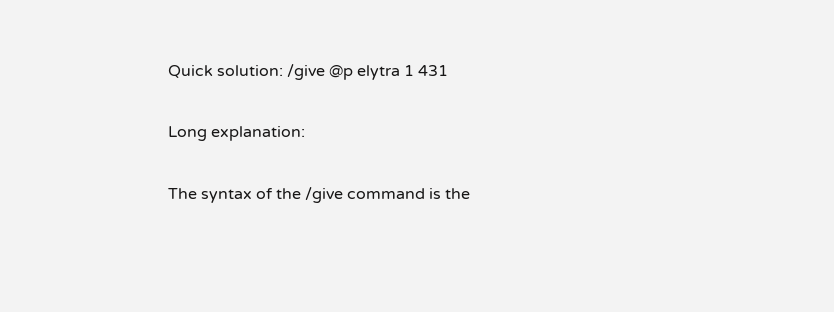Quick solution: /give @p elytra 1 431

Long explanation:

The syntax of the /give command is the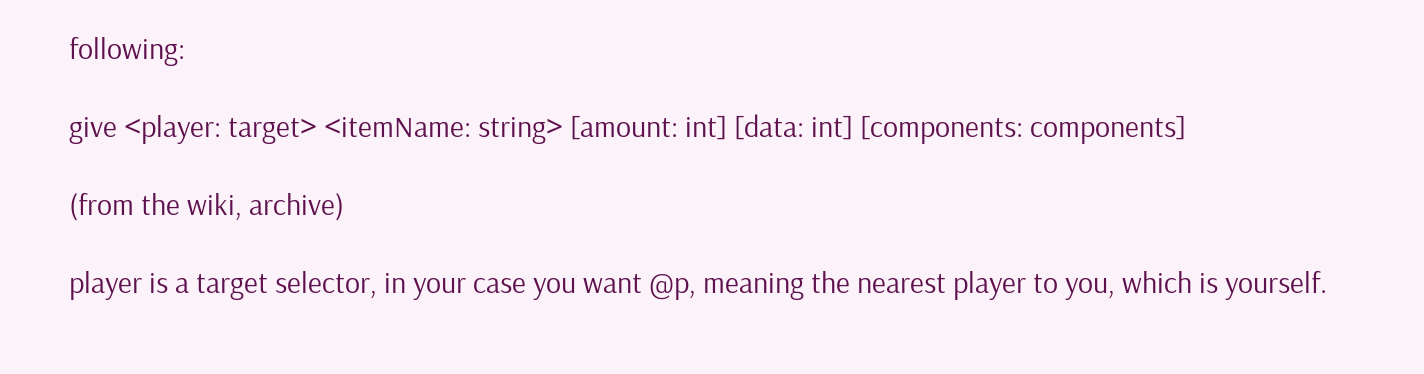following:

give <player: target> <itemName: string> [amount: int] [data: int] [components: components]

(from the wiki, archive)

player is a target selector, in your case you want @p, meaning the nearest player to you, which is yourself.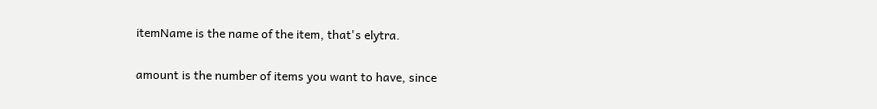itemName is the name of the item, that's elytra.

amount is the number of items you want to have, since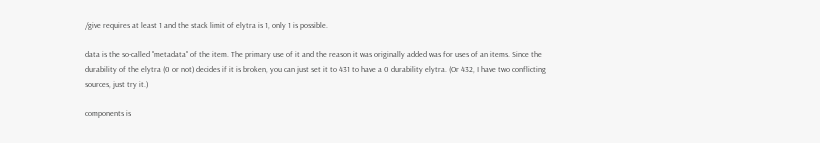/give requires at least 1 and the stack limit of elytra is 1, only 1 is possible.

data is the so-called "metadata" of the item. The primary use of it and the reason it was originally added was for uses of an items. Since the durability of the elytra (0 or not) decides if it is broken, you can just set it to 431 to have a 0 durability elytra. (Or 432, I have two conflicting sources, just try it.)

components is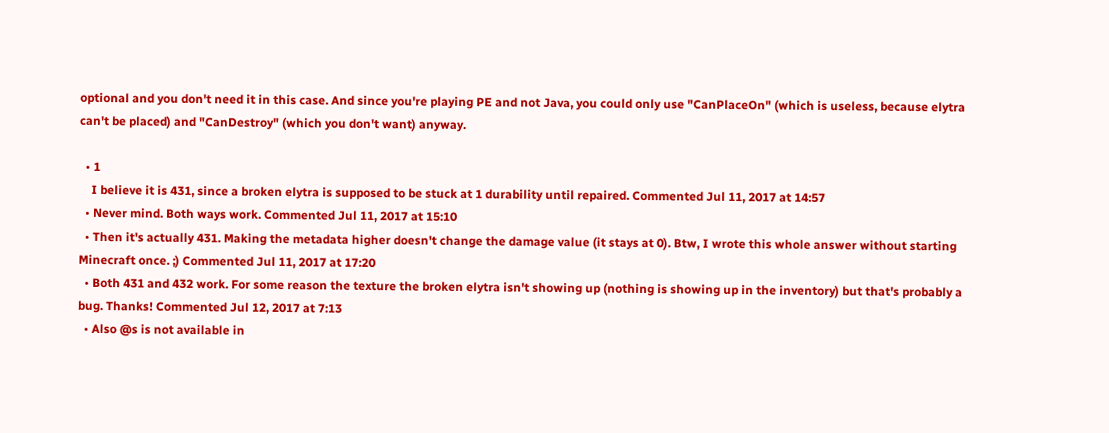optional and you don't need it in this case. And since you're playing PE and not Java, you could only use "CanPlaceOn" (which is useless, because elytra can't be placed) and "CanDestroy" (which you don't want) anyway.

  • 1
    I believe it is 431, since a broken elytra is supposed to be stuck at 1 durability until repaired. Commented Jul 11, 2017 at 14:57
  • Never mind. Both ways work. Commented Jul 11, 2017 at 15:10
  • Then it's actually 431. Making the metadata higher doesn't change the damage value (it stays at 0). Btw, I wrote this whole answer without starting Minecraft once. ;) Commented Jul 11, 2017 at 17:20
  • Both 431 and 432 work. For some reason the texture the broken elytra isn't showing up (nothing is showing up in the inventory) but that's probably a bug. Thanks! Commented Jul 12, 2017 at 7:13
  • Also @s is not available in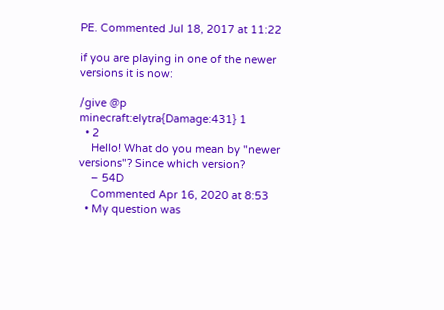PE. Commented Jul 18, 2017 at 11:22

if you are playing in one of the newer versions it is now:

/give @p minecraft:elytra{Damage:431} 1
  • 2
    Hello! What do you mean by "newer versions"? Since which version?
    – 54D
    Commented Apr 16, 2020 at 8:53
  • My question was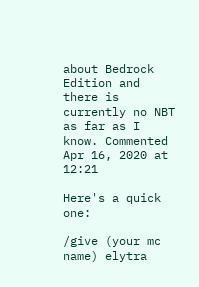about Bedrock Edition and there is currently no NBT as far as I know. Commented Apr 16, 2020 at 12:21

Here's a quick one:

/give (your mc name) elytra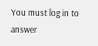You must log in to answer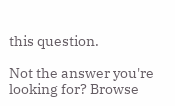this question.

Not the answer you're looking for? Browse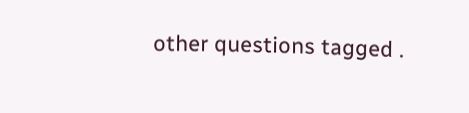other questions tagged .